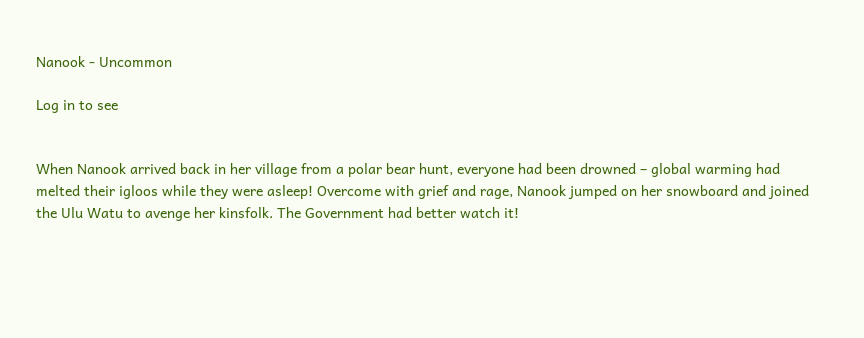Nanook - Uncommon

Log in to see


When Nanook arrived back in her village from a polar bear hunt, everyone had been drowned – global warming had melted their igloos while they were asleep! Overcome with grief and rage, Nanook jumped on her snowboard and joined the Ulu Watu to avenge her kinsfolk. The Government had better watch it!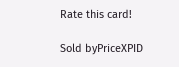Rate this card!

Sold byPriceXPID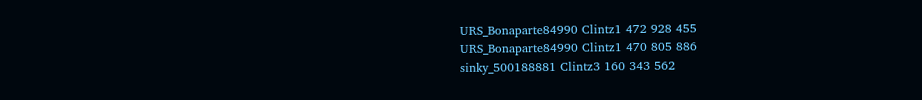URS_Bonaparte84990 Clintz1 472 928 455
URS_Bonaparte84990 Clintz1 470 805 886
sinky_500188881 Clintz3 160 343 562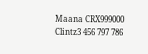Maana CRX999000 Clintz3 456 797 786